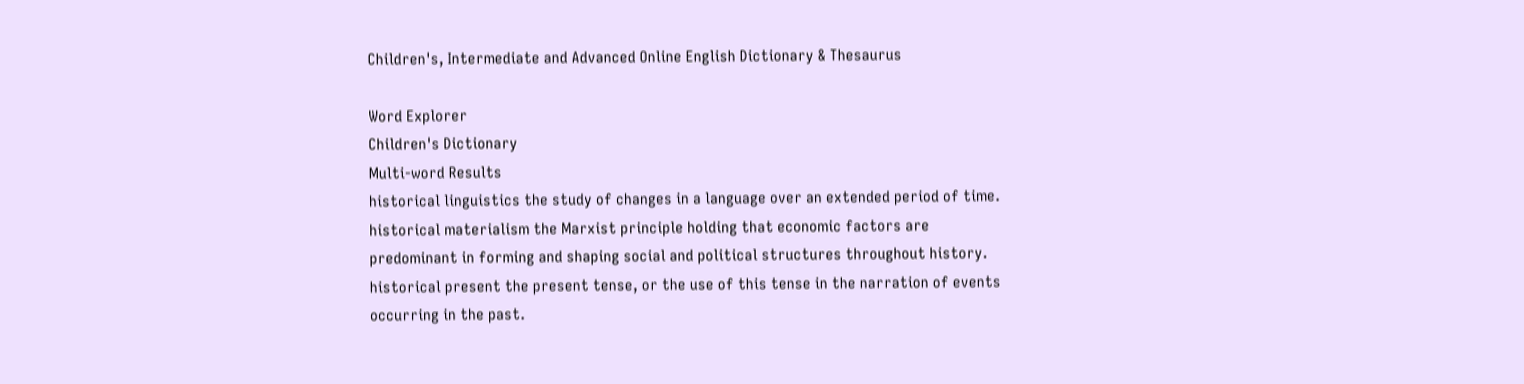Children's, Intermediate and Advanced Online English Dictionary & Thesaurus

Word Explorer
Children's Dictionary
Multi-word Results
historical linguistics the study of changes in a language over an extended period of time.
historical materialism the Marxist principle holding that economic factors are predominant in forming and shaping social and political structures throughout history.
historical present the present tense, or the use of this tense in the narration of events occurring in the past.